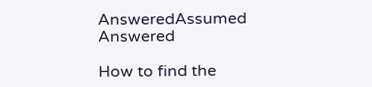AnsweredAssumed Answered

How to find the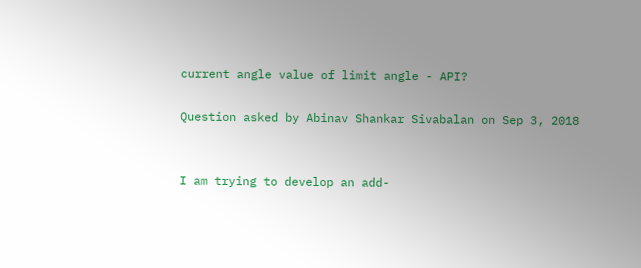current angle value of limit angle - API?

Question asked by Abinav Shankar Sivabalan on Sep 3, 2018


I am trying to develop an add-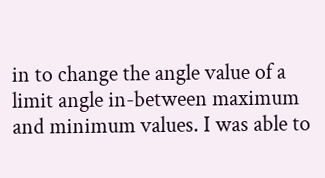in to change the angle value of a limit angle in-between maximum and minimum values. I was able to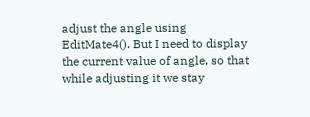adjust the angle using EditMate4(). But I need to display the current value of angle, so that while adjusting it we stay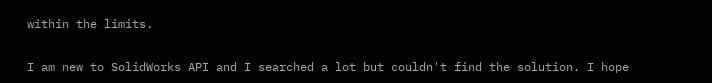within the limits.

I am new to SolidWorks API and I searched a lot but couldn't find the solution. I hope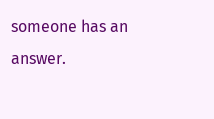someone has an answer.